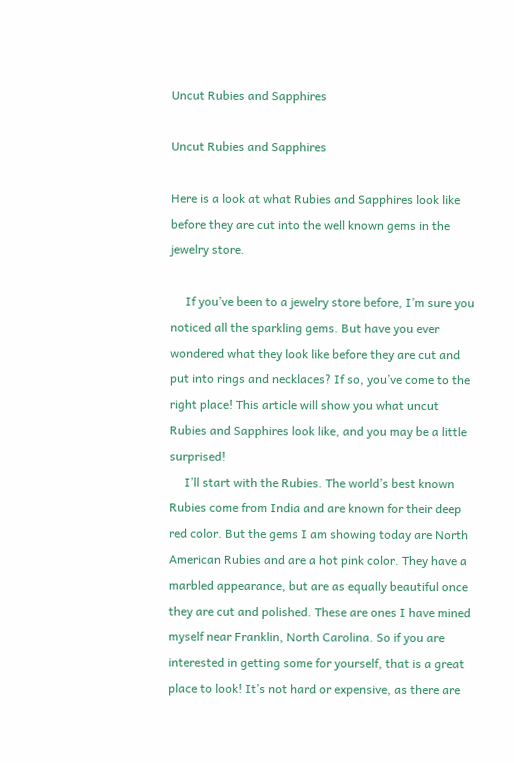Uncut Rubies and Sapphires

Uncut Rubies and Sapphires

Here is a look at what Rubies and Sapphires look like before they are cut into the well known gems in the jewelry store.

     If you’ve been to a jewelry store before, I’m sure you noticed all the sparkling gems. But have you ever wondered what they look like before they are cut and put into rings and necklaces? If so, you’ve come to the right place! This article will show you what uncut Rubies and Sapphires look like, and you may be a little surprised!
     I’ll start with the Rubies. The world’s best known Rubies come from India and are known for their deep red color. But the gems I am showing today are North American Rubies and are a hot pink color. They have a marbled appearance, but are as equally beautiful once they are cut and polished. These are ones I have mined myself near Franklin, North Carolina. So if you are interested in getting some for yourself, that is a great place to look! It’s not hard or expensive, as there are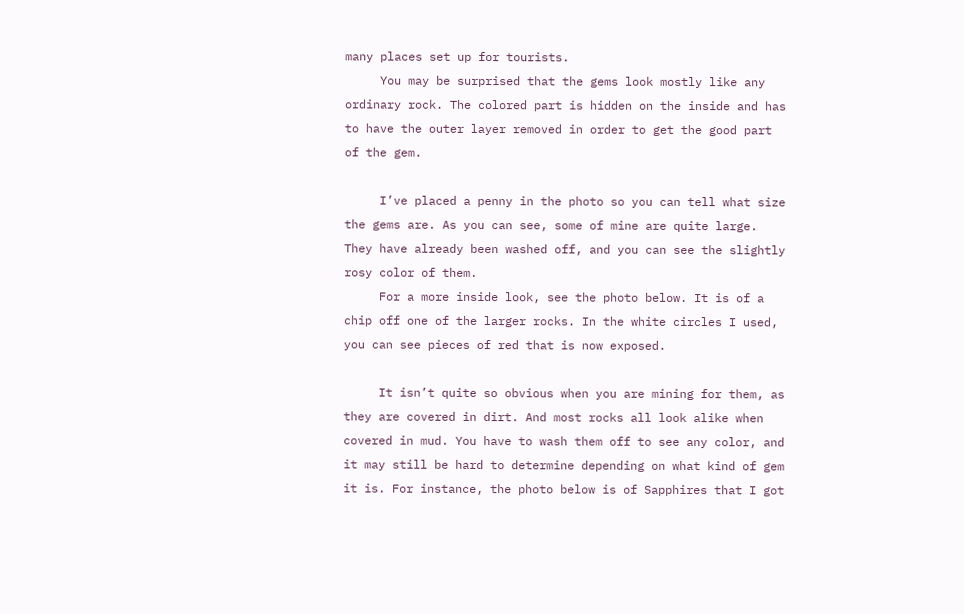many places set up for tourists.
     You may be surprised that the gems look mostly like any ordinary rock. The colored part is hidden on the inside and has to have the outer layer removed in order to get the good part of the gem.

     I’ve placed a penny in the photo so you can tell what size the gems are. As you can see, some of mine are quite large. They have already been washed off, and you can see the slightly rosy color of them.
     For a more inside look, see the photo below. It is of a chip off one of the larger rocks. In the white circles I used, you can see pieces of red that is now exposed.

     It isn’t quite so obvious when you are mining for them, as they are covered in dirt. And most rocks all look alike when covered in mud. You have to wash them off to see any color, and it may still be hard to determine depending on what kind of gem it is. For instance, the photo below is of Sapphires that I got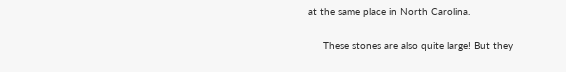at the same place in North Carolina.

     These stones are also quite large! But they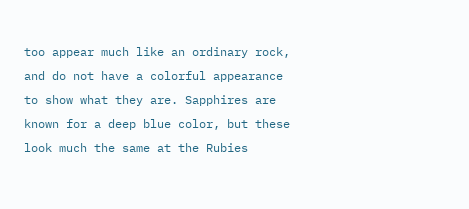too appear much like an ordinary rock, and do not have a colorful appearance to show what they are. Sapphires are known for a deep blue color, but these look much the same at the Rubies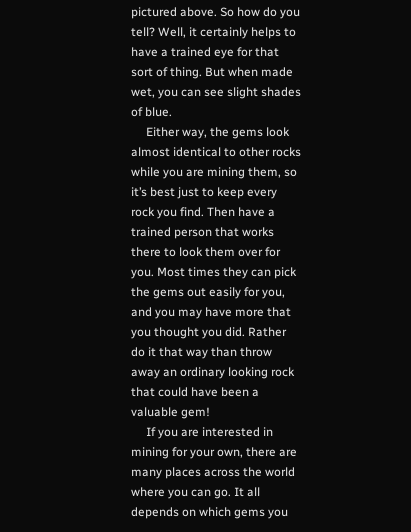pictured above. So how do you tell? Well, it certainly helps to have a trained eye for that sort of thing. But when made wet, you can see slight shades of blue.
     Either way, the gems look almost identical to other rocks while you are mining them, so it’s best just to keep every rock you find. Then have a trained person that works there to look them over for you. Most times they can pick the gems out easily for you, and you may have more that you thought you did. Rather do it that way than throw away an ordinary looking rock that could have been a valuable gem!
     If you are interested in mining for your own, there are many places across the world where you can go. It all depends on which gems you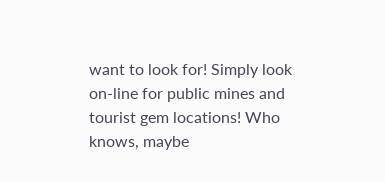want to look for! Simply look on-line for public mines and tourist gem locations! Who knows, maybe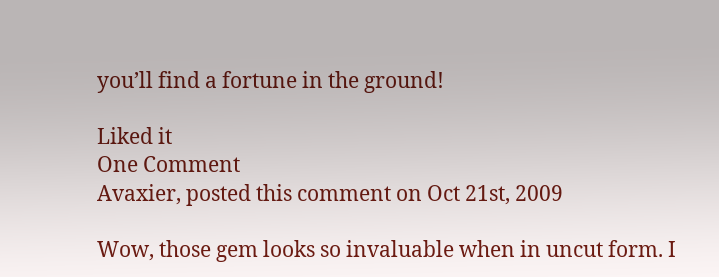you’ll find a fortune in the ground!

Liked it
One Comment
Avaxier, posted this comment on Oct 21st, 2009

Wow, those gem looks so invaluable when in uncut form. I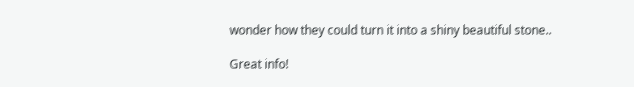wonder how they could turn it into a shiny beautiful stone..

Great info!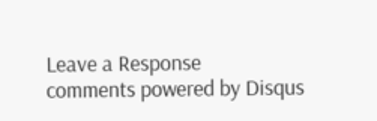Leave a Response
comments powered by Disqus